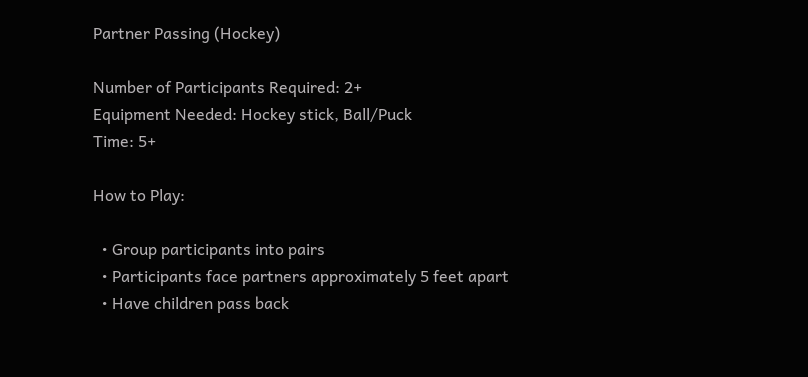Partner Passing (Hockey)

Number of Participants Required: 2+
Equipment Needed: Hockey stick, Ball/Puck
Time: 5+

How to Play:

  • Group participants into pairs
  • Participants face partners approximately 5 feet apart
  • Have children pass back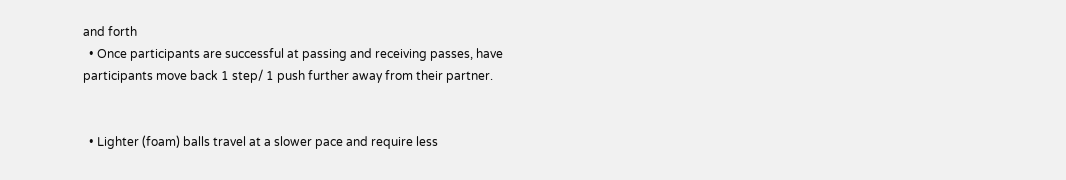and forth
  • Once participants are successful at passing and receiving passes, have participants move back 1 step/ 1 push further away from their partner.


  • Lighter (foam) balls travel at a slower pace and require less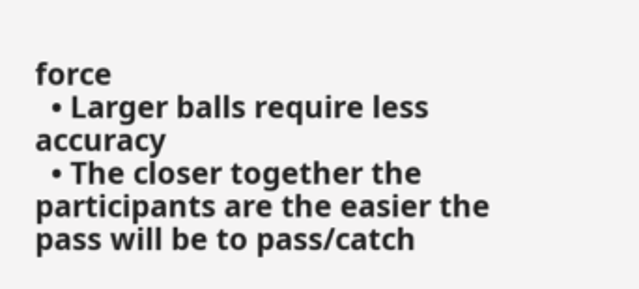force
  • Larger balls require less accuracy
  • The closer together the participants are the easier the pass will be to pass/catch